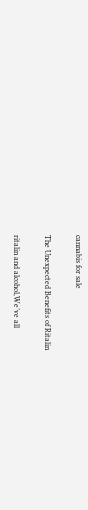cannabis for sale

The Unexpected Benefits of Ritalin

ritalin and alcohol,We’ve all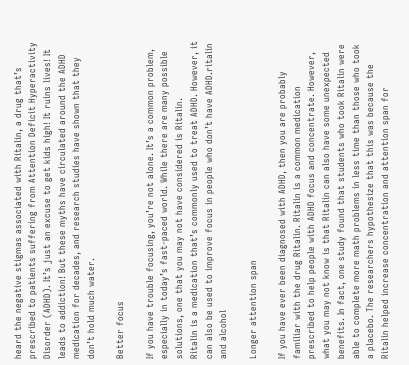heard the negative stigmas associated with Ritalin, a drug that’s prescribed to patients suffering from Attention Deficit Hyperactivity Disorder (ADHD). It’s just an excuse to get kids high! It ruins lives! It leads to addiction! But these myths have circulated around the ADHD medication for decades, and research studies have shown that they don’t hold much water.

Better focus

If you have trouble focusing, you’re not alone. It’s a common problem, especially in today’s fast-paced world. While there are many possible solutions, one that you may not have considered is Ritalin.
Ritalin is a medication that’s commonly used to treat ADHD. However, it can also be used to improve focus in people who don’t have ADHD.ritalin and alcohol

Longer attention span

If you have ever been diagnosed with ADHD, then you are probably familiar with the drug Ritalin. Ritalin is a common medication prescribed to help people with ADHD focus and concentrate. However, what you may not know is that Ritalin can also have some unexpected benefits. In fact, one study found that students who took Ritalin were able to complete more math problems in less time than those who took a placebo. The researchers hypothesize that this was because the Ritalin helped increase concentration and attention span for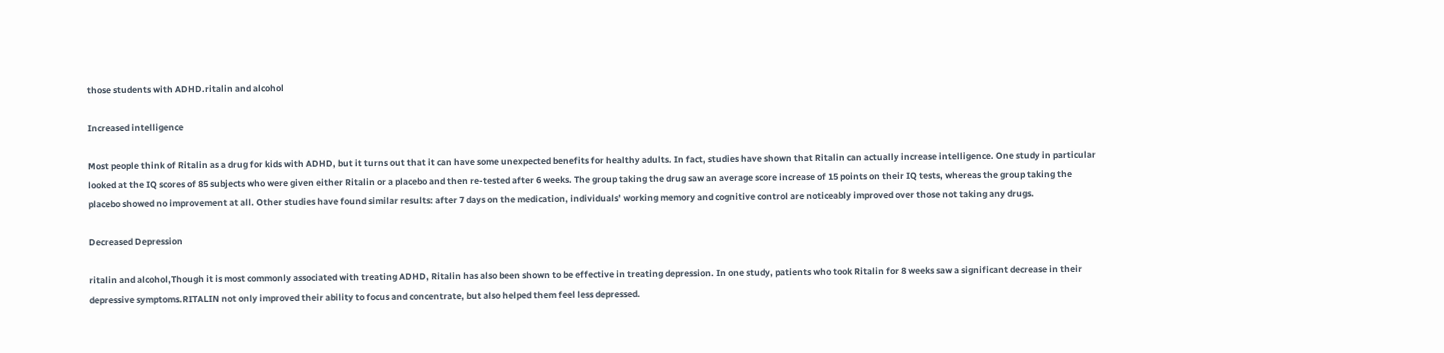those students with ADHD.ritalin and alcohol

Increased intelligence

Most people think of Ritalin as a drug for kids with ADHD, but it turns out that it can have some unexpected benefits for healthy adults. In fact, studies have shown that Ritalin can actually increase intelligence. One study in particular looked at the IQ scores of 85 subjects who were given either Ritalin or a placebo and then re-tested after 6 weeks. The group taking the drug saw an average score increase of 15 points on their IQ tests, whereas the group taking the placebo showed no improvement at all. Other studies have found similar results: after 7 days on the medication, individuals’ working memory and cognitive control are noticeably improved over those not taking any drugs.

Decreased Depression

ritalin and alcohol,Though it is most commonly associated with treating ADHD, Ritalin has also been shown to be effective in treating depression. In one study, patients who took Ritalin for 8 weeks saw a significant decrease in their depressive symptoms.RITALIN not only improved their ability to focus and concentrate, but also helped them feel less depressed.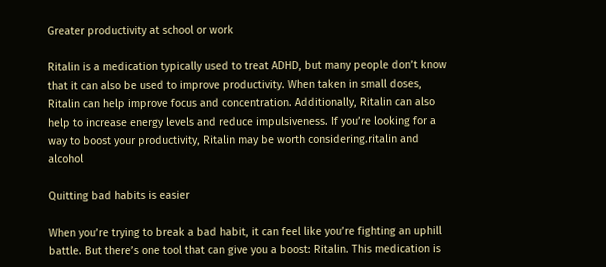Greater productivity at school or work

Ritalin is a medication typically used to treat ADHD, but many people don’t know that it can also be used to improve productivity. When taken in small doses, Ritalin can help improve focus and concentration. Additionally, Ritalin can also help to increase energy levels and reduce impulsiveness. If you’re looking for a way to boost your productivity, Ritalin may be worth considering.ritalin and alcohol

Quitting bad habits is easier

When you’re trying to break a bad habit, it can feel like you’re fighting an uphill battle. But there’s one tool that can give you a boost: Ritalin. This medication is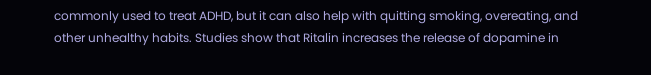commonly used to treat ADHD, but it can also help with quitting smoking, overeating, and other unhealthy habits. Studies show that Ritalin increases the release of dopamine in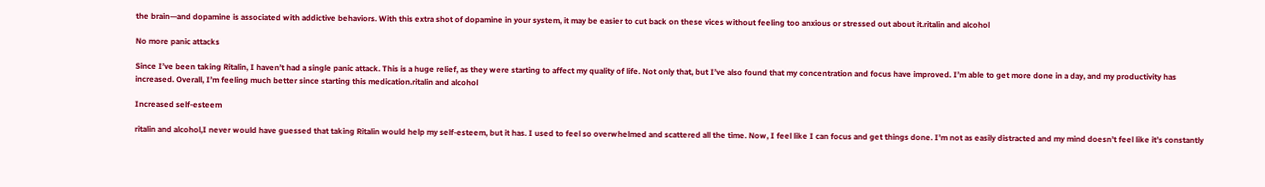the brain—and dopamine is associated with addictive behaviors. With this extra shot of dopamine in your system, it may be easier to cut back on these vices without feeling too anxious or stressed out about it.ritalin and alcohol

No more panic attacks

Since I’ve been taking Ritalin, I haven’t had a single panic attack. This is a huge relief, as they were starting to affect my quality of life. Not only that, but I’ve also found that my concentration and focus have improved. I’m able to get more done in a day, and my productivity has increased. Overall, I’m feeling much better since starting this medication.ritalin and alcohol

Increased self-esteem

ritalin and alcohol,I never would have guessed that taking Ritalin would help my self-esteem, but it has. I used to feel so overwhelmed and scattered all the time. Now, I feel like I can focus and get things done. I’m not as easily distracted and my mind doesn’t feel like it’s constantly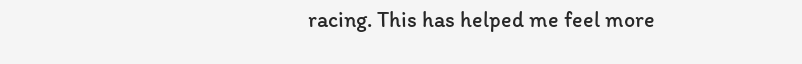racing. This has helped me feel more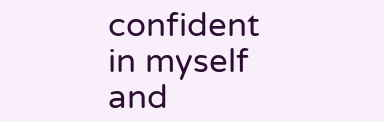confident in myself and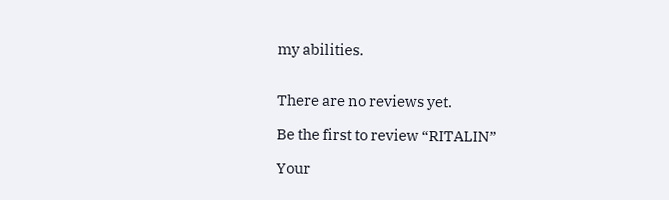my abilities.


There are no reviews yet.

Be the first to review “RITALIN”

Your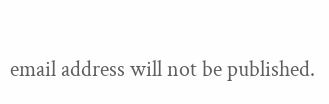email address will not be published.